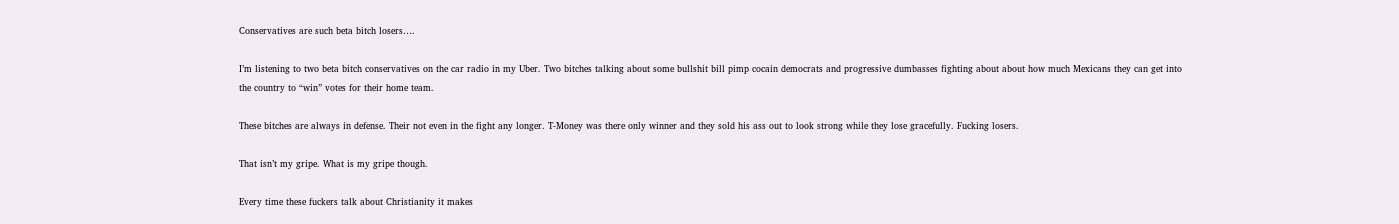Conservatives are such beta bitch losers….

I’m listening to two beta bitch conservatives on the car radio in my Uber. Two bitches talking about some bullshit bill pimp cocain democrats and progressive dumbasses fighting about about how much Mexicans they can get into the country to “win” votes for their home team.

These bitches are always in defense. Their not even in the fight any longer. T-Money was there only winner and they sold his ass out to look strong while they lose gracefully. Fucking losers.

That isn’t my gripe. What is my gripe though.

Every time these fuckers talk about Christianity it makes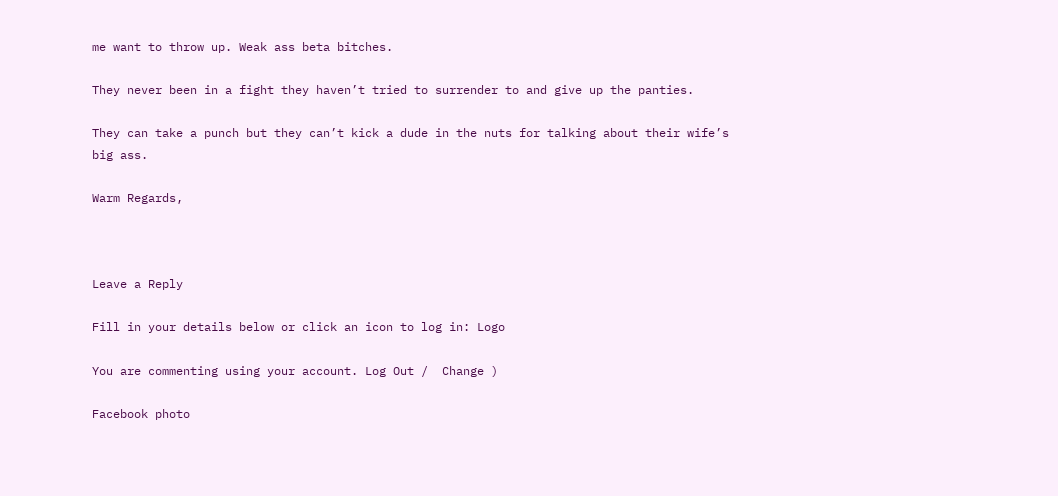me want to throw up. Weak ass beta bitches.

They never been in a fight they haven’t tried to surrender to and give up the panties.

They can take a punch but they can’t kick a dude in the nuts for talking about their wife’s big ass.

Warm Regards,



Leave a Reply

Fill in your details below or click an icon to log in: Logo

You are commenting using your account. Log Out /  Change )

Facebook photo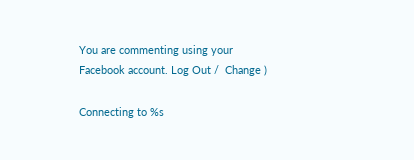You are commenting using your Facebook account. Log Out /  Change )

Connecting to %s